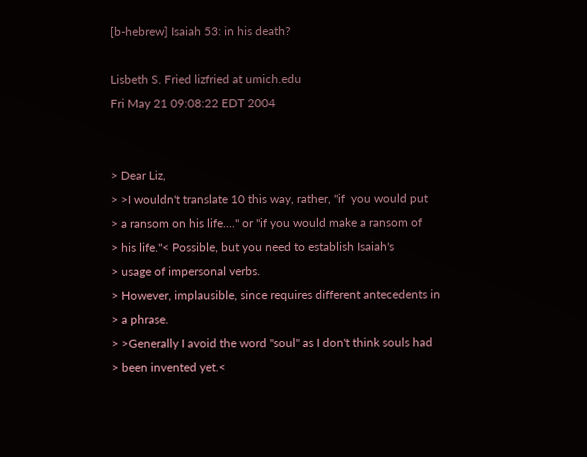[b-hebrew] Isaiah 53: in his death?

Lisbeth S. Fried lizfried at umich.edu
Fri May 21 09:08:22 EDT 2004


> Dear Liz,
> >I wouldn't translate 10 this way, rather, "if  you would put
> a ransom on his life...." or "if you would make a ransom of
> his life."< Possible, but you need to establish Isaiah's
> usage of impersonal verbs.
> However, implausible, since requires different antecedents in
> a phrase.
> >Generally I avoid the word "soul" as I don't think souls had
> been invented yet.<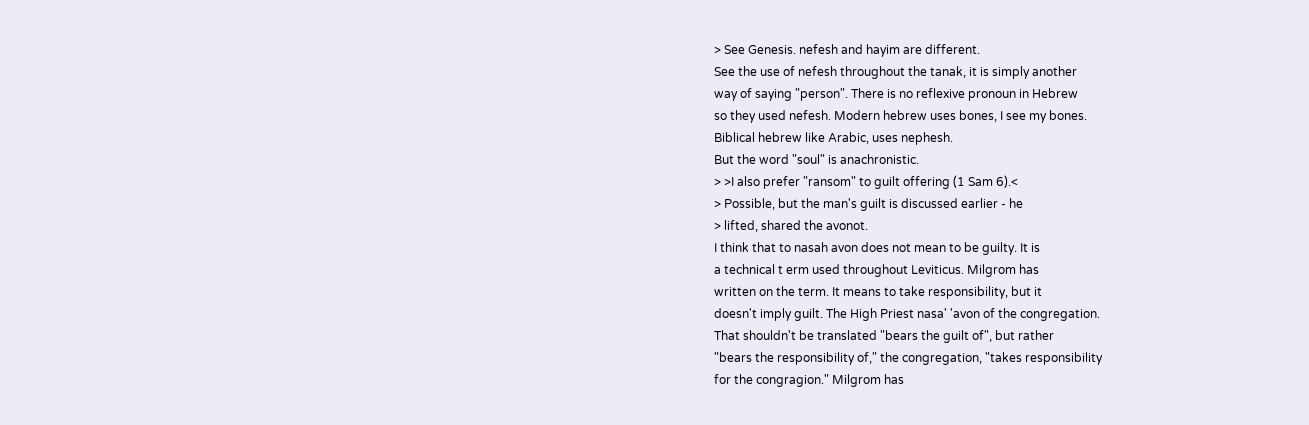> See Genesis. nefesh and hayim are different.
See the use of nefesh throughout the tanak, it is simply another
way of saying "person". There is no reflexive pronoun in Hebrew
so they used nefesh. Modern hebrew uses bones, I see my bones.
Biblical hebrew like Arabic, uses nephesh.
But the word "soul" is anachronistic.
> >I also prefer "ransom" to guilt offering (1 Sam 6).<
> Possible, but the man's guilt is discussed earlier - he
> lifted, shared the avonot.
I think that to nasah avon does not mean to be guilty. It is
a technical t erm used throughout Leviticus. Milgrom has
written on the term. It means to take responsibility, but it
doesn't imply guilt. The High Priest nasa' 'avon of the congregation.
That shouldn't be translated "bears the guilt of", but rather
"bears the responsibility of," the congregation, "takes responsibility
for the congragion." Milgrom has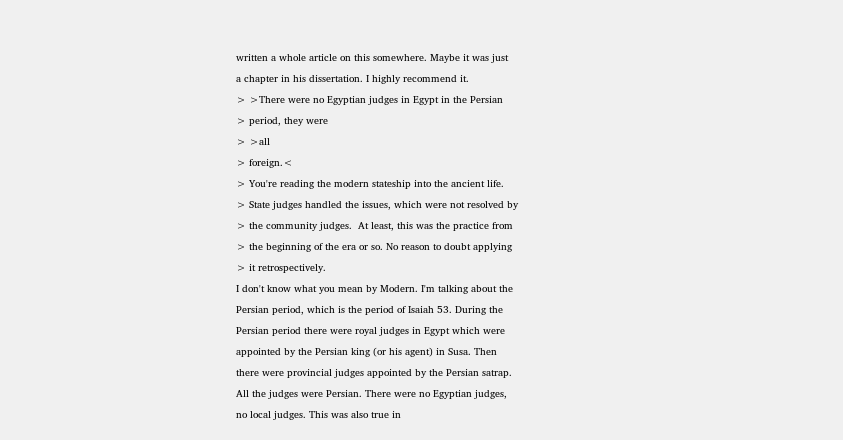written a whole article on this somewhere. Maybe it was just
a chapter in his dissertation. I highly recommend it.
> >There were no Egyptian judges in Egypt in the Persian
> period, they were
> >all
> foreign.<
> You're reading the modern stateship into the ancient life.
> State judges handled the issues, which were not resolved by
> the community judges.  At least, this was the practice from
> the beginning of the era or so. No reason to doubt applying
> it retrospectively.
I don't know what you mean by Modern. I'm talking about the
Persian period, which is the period of Isaiah 53. During the
Persian period there were royal judges in Egypt which were
appointed by the Persian king (or his agent) in Susa. Then
there were provincial judges appointed by the Persian satrap.
All the judges were Persian. There were no Egyptian judges,
no local judges. This was also true in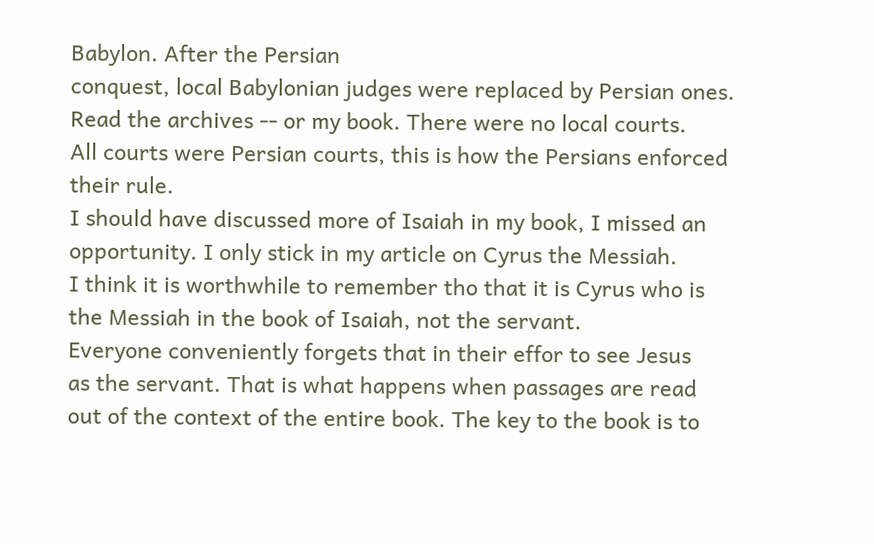Babylon. After the Persian
conquest, local Babylonian judges were replaced by Persian ones.
Read the archives -- or my book. There were no local courts.
All courts were Persian courts, this is how the Persians enforced
their rule.
I should have discussed more of Isaiah in my book, I missed an
opportunity. I only stick in my article on Cyrus the Messiah.
I think it is worthwhile to remember tho that it is Cyrus who is
the Messiah in the book of Isaiah, not the servant.
Everyone conveniently forgets that in their effor to see Jesus
as the servant. That is what happens when passages are read
out of the context of the entire book. The key to the book is to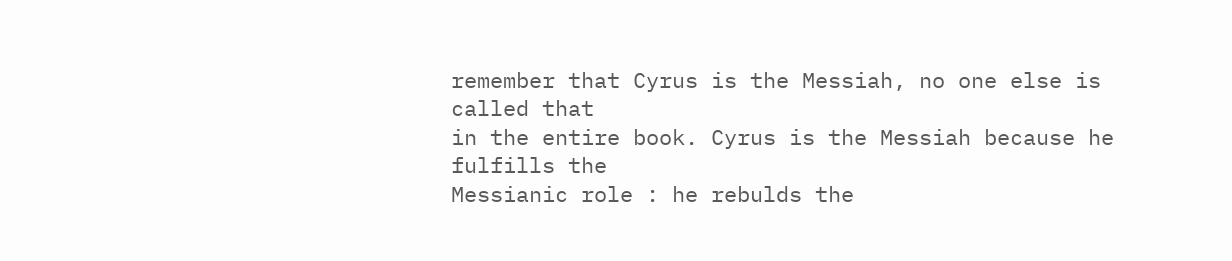remember that Cyrus is the Messiah, no one else is called that
in the entire book. Cyrus is the Messiah because he fulfills the
Messianic role : he rebulds the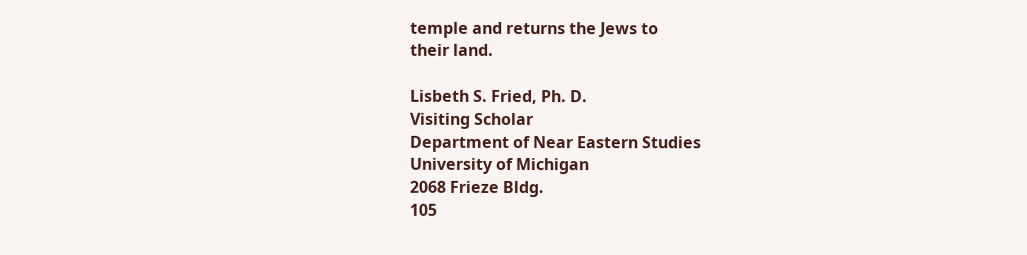temple and returns the Jews to
their land.

Lisbeth S. Fried, Ph. D.
Visiting Scholar
Department of Near Eastern Studies
University of Michigan
2068 Frieze Bldg.
105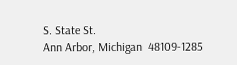S. State St.
Ann Arbor, Michigan  48109-1285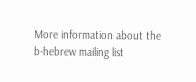More information about the b-hebrew mailing list